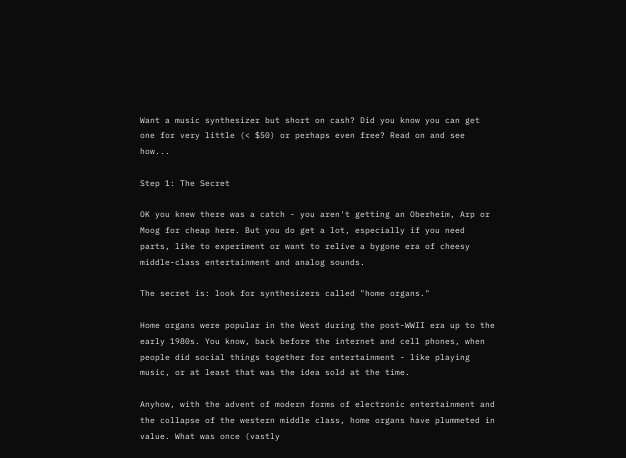Want a music synthesizer but short on cash? Did you know you can get one for very little (< $50) or perhaps even free? Read on and see how...

Step 1: The Secret

OK you knew there was a catch - you aren't getting an Oberheim, Arp or Moog for cheap here. But you do get a lot, especially if you need parts, like to experiment or want to relive a bygone era of cheesy middle-class entertainment and analog sounds.

The secret is: look for synthesizers called "home organs."

Home organs were popular in the West during the post-WWII era up to the early 1980s. You know, back before the internet and cell phones, when people did social things together for entertainment - like playing music, or at least that was the idea sold at the time.

Anyhow, with the advent of modern forms of electronic entertainment and the collapse of the western middle class, home organs have plummeted in value. What was once (vastly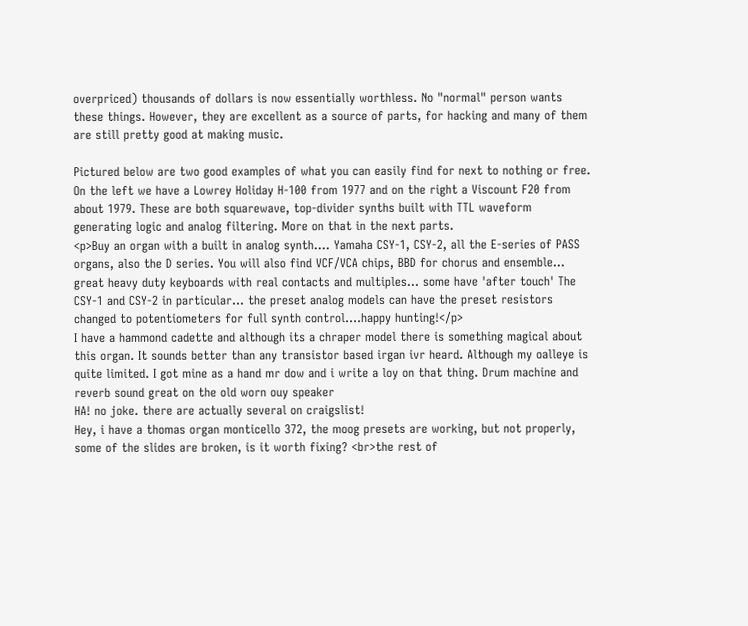overpriced) thousands of dollars is now essentially worthless. No "normal" person wants these things. However, they are excellent as a source of parts, for hacking and many of them are still pretty good at making music.

Pictured below are two good examples of what you can easily find for next to nothing or free. On the left we have a Lowrey Holiday H-100 from 1977 and on the right a Viscount F20 from about 1979. These are both squarewave, top-divider synths built with TTL waveform generating logic and analog filtering. More on that in the next parts.
<p>Buy an organ with a built in analog synth.... Yamaha CSY-1, CSY-2, all the E-series of PASS organs, also the D series. You will also find VCF/VCA chips, BBD for chorus and ensemble... great heavy duty keyboards with real contacts and multiples... some have 'after touch' The CSY-1 and CSY-2 in particular... the preset analog models can have the preset resistors changed to potentiometers for full synth control....happy hunting!</p>
I have a hammond cadette and although its a chraper model there is something magical about this organ. It sounds better than any transistor based irgan ivr heard. Although my oalleye is quite limited. I got mine as a hand mr dow and i write a loy on that thing. Drum machine and reverb sound great on the old worn ouy speaker
HA! no joke. there are actually several on craigslist!
Hey, i have a thomas organ monticello 372, the moog presets are working, but not properly, some of the slides are broken, is it worth fixing? <br>the rest of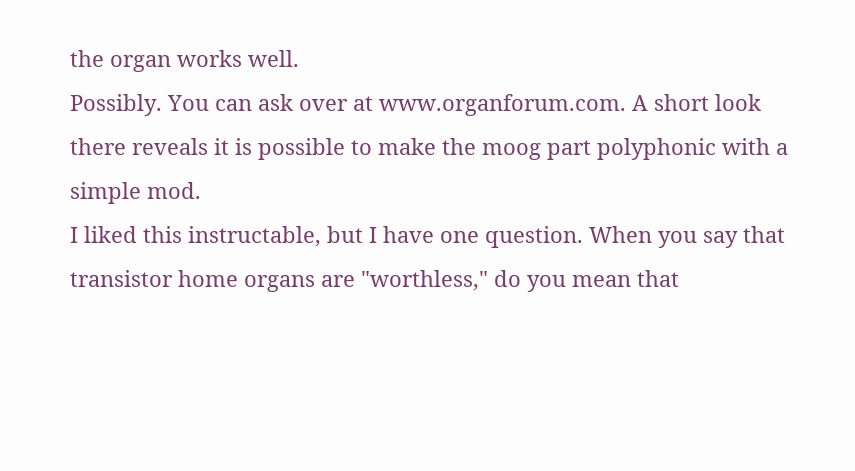the organ works well.
Possibly. You can ask over at www.organforum.com. A short look there reveals it is possible to make the moog part polyphonic with a simple mod.
I liked this instructable, but I have one question. When you say that transistor home organs are "worthless," do you mean that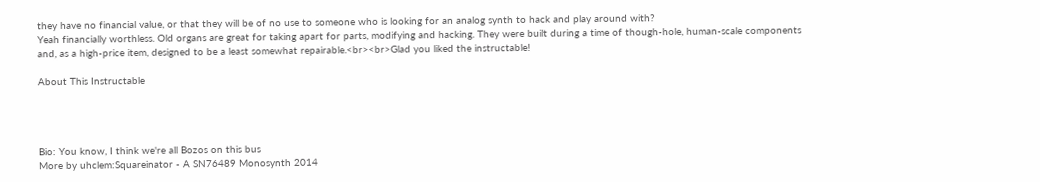they have no financial value, or that they will be of no use to someone who is looking for an analog synth to hack and play around with?
Yeah financially worthless. Old organs are great for taking apart for parts, modifying and hacking. They were built during a time of though-hole, human-scale components and, as a high-price item, designed to be a least somewhat repairable.<br><br>Glad you liked the instructable!

About This Instructable




Bio: You know, I think we're all Bozos on this bus
More by uhclem:Squareinator - A SN76489 Monosynth 2014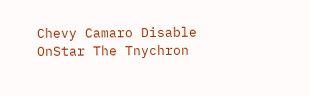Chevy Camaro Disable OnStar The Tnychron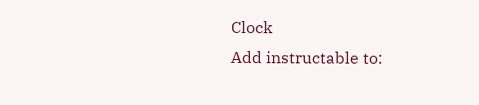Clock
Add instructable to: